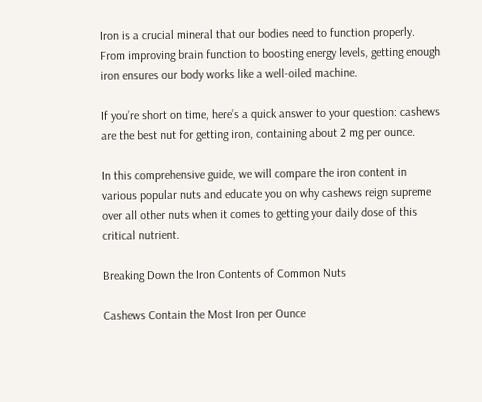Iron is a crucial mineral that our bodies need to function properly. From improving brain function to boosting energy levels, getting enough iron ensures our body works like a well-oiled machine.

If you’re short on time, here’s a quick answer to your question: cashews are the best nut for getting iron, containing about 2 mg per ounce.

In this comprehensive guide, we will compare the iron content in various popular nuts and educate you on why cashews reign supreme over all other nuts when it comes to getting your daily dose of this critical nutrient.

Breaking Down the Iron Contents of Common Nuts

Cashews Contain the Most Iron per Ounce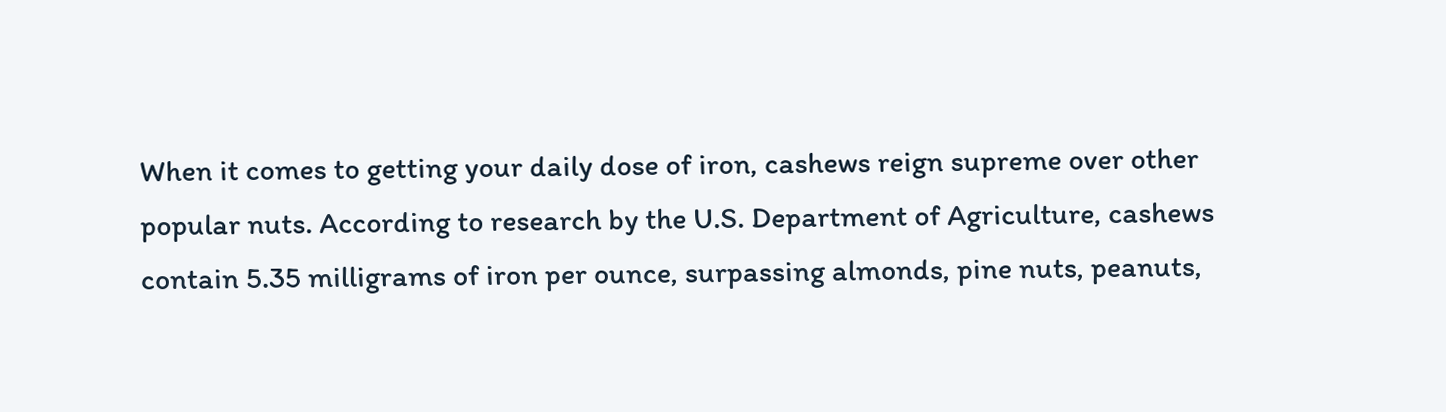When it comes to getting your daily dose of iron, cashews reign supreme over other popular nuts. According to research by the U.S. Department of Agriculture, cashews contain 5.35 milligrams of iron per ounce, surpassing almonds, pine nuts, peanuts,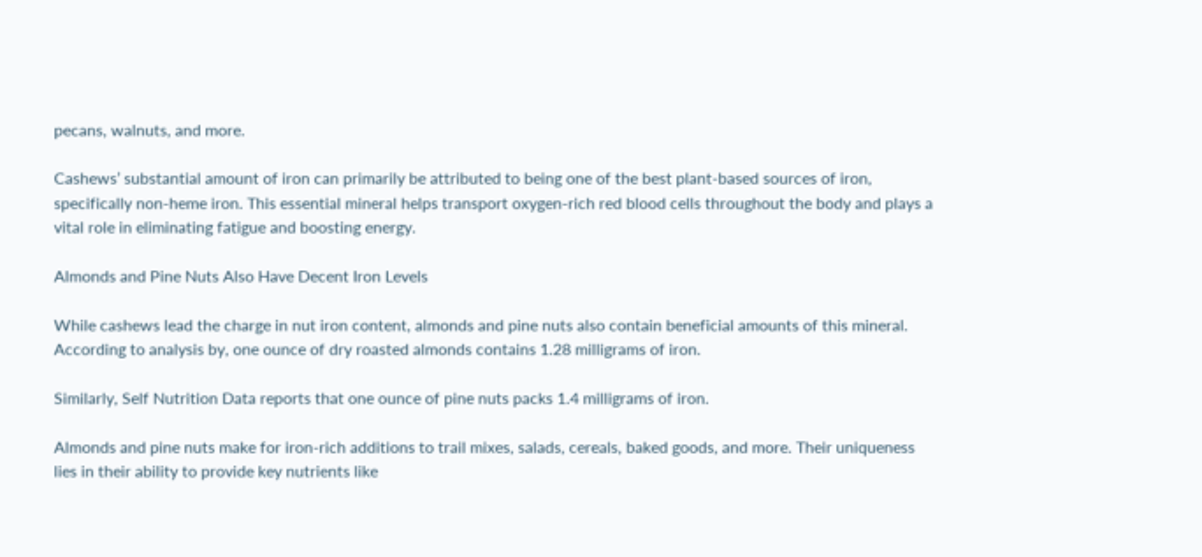pecans, walnuts, and more.

Cashews’ substantial amount of iron can primarily be attributed to being one of the best plant-based sources of iron, specifically non-heme iron. This essential mineral helps transport oxygen-rich red blood cells throughout the body and plays a vital role in eliminating fatigue and boosting energy.

Almonds and Pine Nuts Also Have Decent Iron Levels

While cashews lead the charge in nut iron content, almonds and pine nuts also contain beneficial amounts of this mineral. According to analysis by, one ounce of dry roasted almonds contains 1.28 milligrams of iron.

Similarly, Self Nutrition Data reports that one ounce of pine nuts packs 1.4 milligrams of iron.

Almonds and pine nuts make for iron-rich additions to trail mixes, salads, cereals, baked goods, and more. Their uniqueness lies in their ability to provide key nutrients like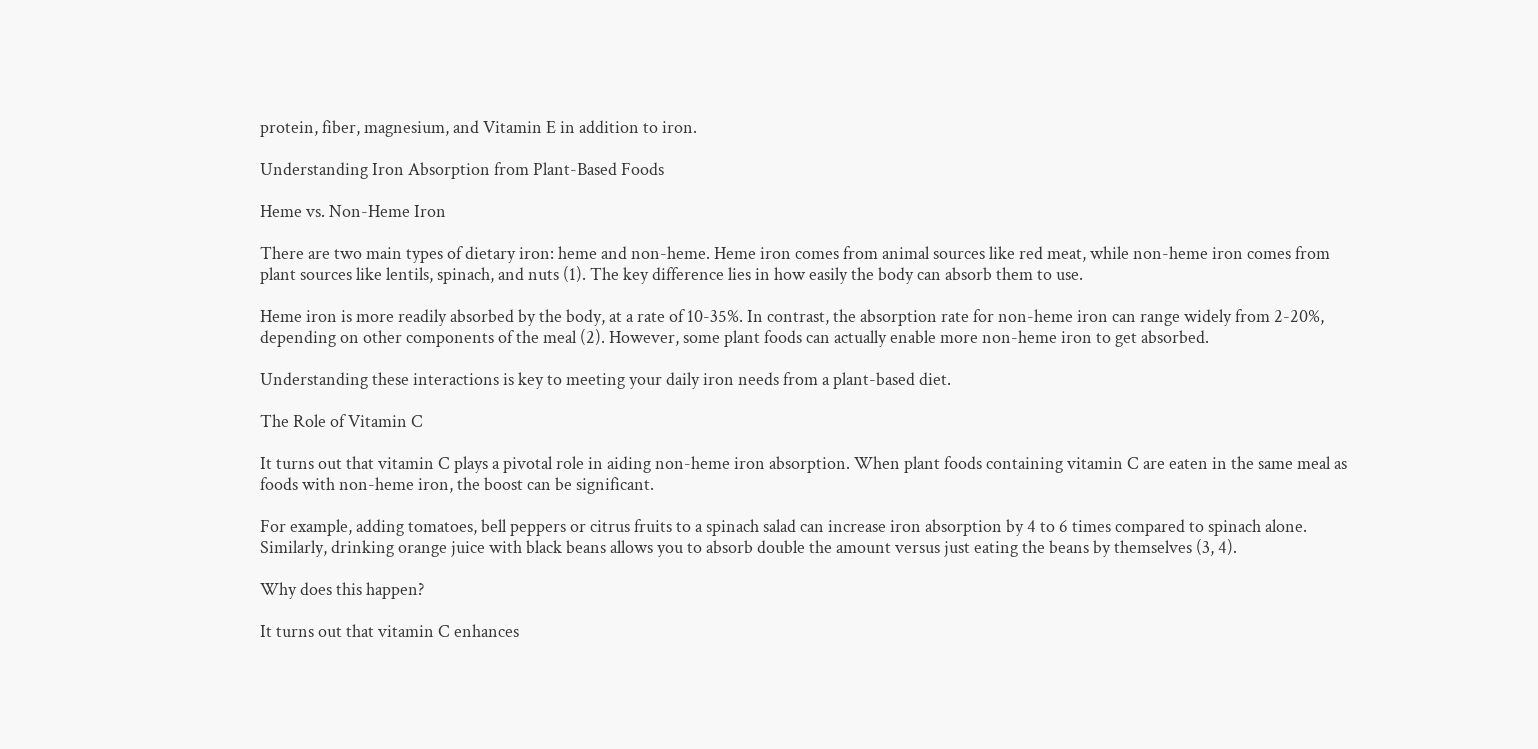protein, fiber, magnesium, and Vitamin E in addition to iron.

Understanding Iron Absorption from Plant-Based Foods

Heme vs. Non-Heme Iron

There are two main types of dietary iron: heme and non-heme. Heme iron comes from animal sources like red meat, while non-heme iron comes from plant sources like lentils, spinach, and nuts (1). The key difference lies in how easily the body can absorb them to use.

Heme iron is more readily absorbed by the body, at a rate of 10-35%. In contrast, the absorption rate for non-heme iron can range widely from 2-20%, depending on other components of the meal (2). However, some plant foods can actually enable more non-heme iron to get absorbed.

Understanding these interactions is key to meeting your daily iron needs from a plant-based diet.

The Role of Vitamin C

It turns out that vitamin C plays a pivotal role in aiding non-heme iron absorption. When plant foods containing vitamin C are eaten in the same meal as foods with non-heme iron, the boost can be significant.

For example, adding tomatoes, bell peppers or citrus fruits to a spinach salad can increase iron absorption by 4 to 6 times compared to spinach alone. Similarly, drinking orange juice with black beans allows you to absorb double the amount versus just eating the beans by themselves (3, 4).

Why does this happen?

It turns out that vitamin C enhances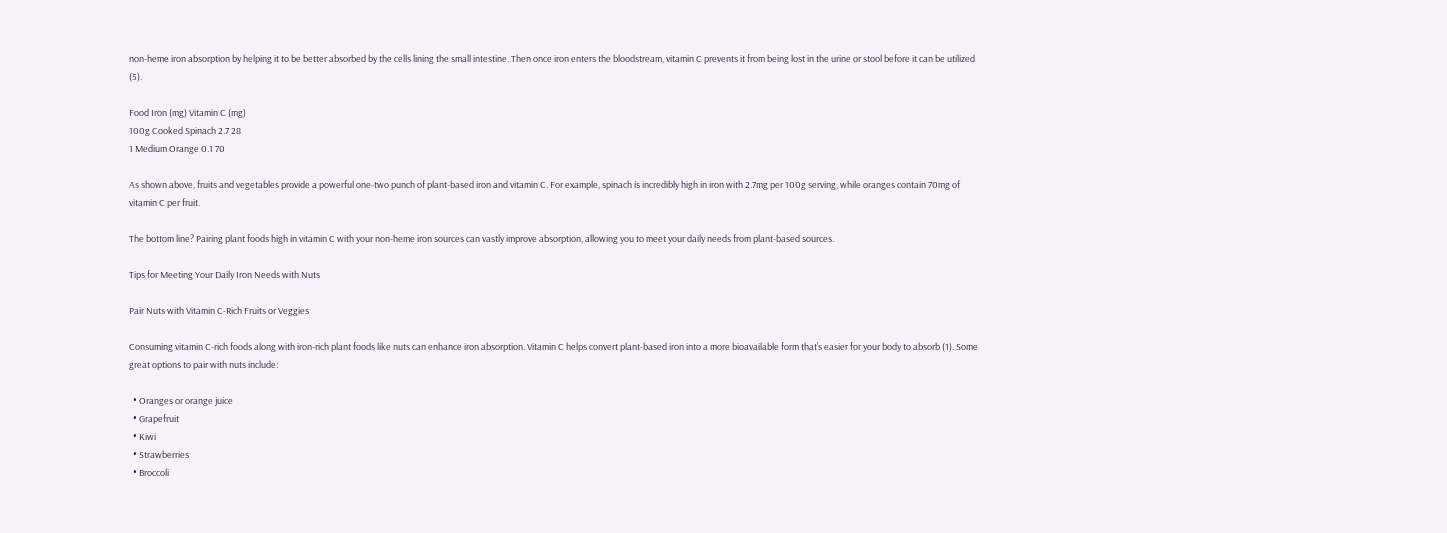non-heme iron absorption by helping it to be better absorbed by the cells lining the small intestine. Then once iron enters the bloodstream, vitamin C prevents it from being lost in the urine or stool before it can be utilized (5).

Food Iron (mg) Vitamin C (mg)
100g Cooked Spinach 2.7 28
1 Medium Orange 0.1 70

As shown above, fruits and vegetables provide a powerful one-two punch of plant-based iron and vitamin C. For example, spinach is incredibly high in iron with 2.7mg per 100g serving, while oranges contain 70mg of vitamin C per fruit.

The bottom line? Pairing plant foods high in vitamin C with your non-heme iron sources can vastly improve absorption, allowing you to meet your daily needs from plant-based sources.

Tips for Meeting Your Daily Iron Needs with Nuts

Pair Nuts with Vitamin C-Rich Fruits or Veggies

Consuming vitamin C-rich foods along with iron-rich plant foods like nuts can enhance iron absorption. Vitamin C helps convert plant-based iron into a more bioavailable form that’s easier for your body to absorb (1). Some great options to pair with nuts include:

  • Oranges or orange juice
  • Grapefruit
  • Kiwi
  • Strawberries
  • Broccoli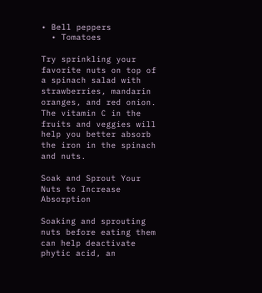• Bell peppers
  • Tomatoes

Try sprinkling your favorite nuts on top of a spinach salad with strawberries, mandarin oranges, and red onion. The vitamin C in the fruits and veggies will help you better absorb the iron in the spinach and nuts.

Soak and Sprout Your Nuts to Increase Absorption

Soaking and sprouting nuts before eating them can help deactivate phytic acid, an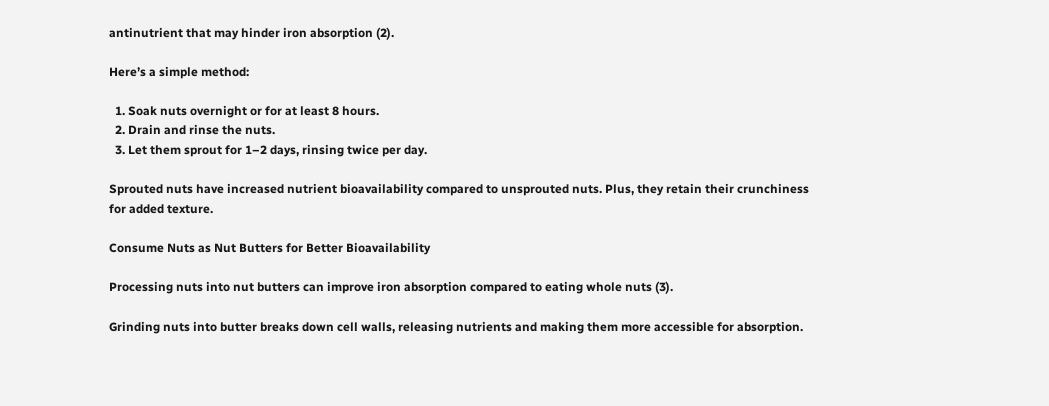antinutrient that may hinder iron absorption (2).

Here’s a simple method:

  1. Soak nuts overnight or for at least 8 hours.
  2. Drain and rinse the nuts.
  3. Let them sprout for 1–2 days, rinsing twice per day.

Sprouted nuts have increased nutrient bioavailability compared to unsprouted nuts. Plus, they retain their crunchiness for added texture.

Consume Nuts as Nut Butters for Better Bioavailability

Processing nuts into nut butters can improve iron absorption compared to eating whole nuts (3).

Grinding nuts into butter breaks down cell walls, releasing nutrients and making them more accessible for absorption.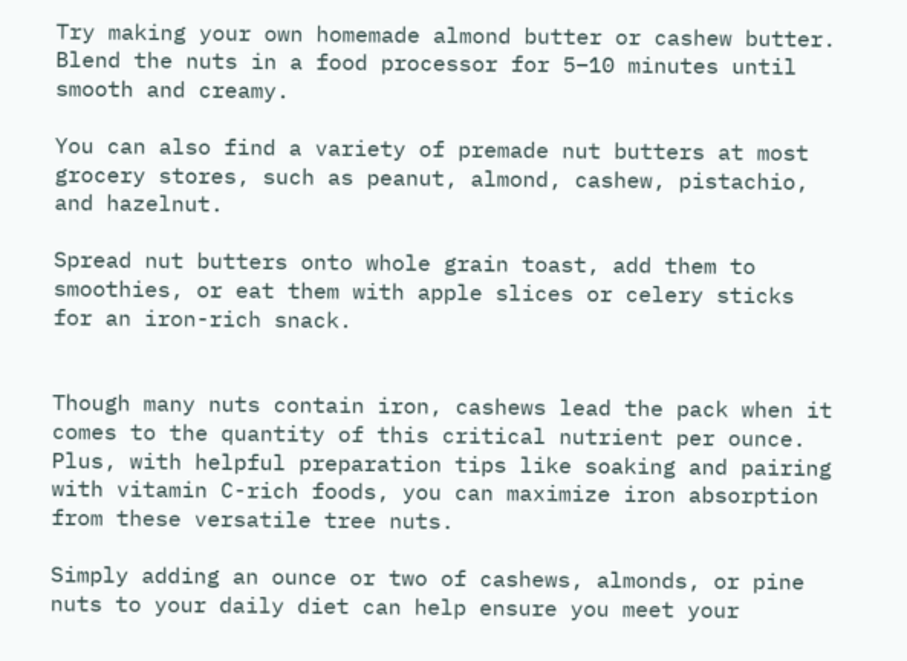Try making your own homemade almond butter or cashew butter. Blend the nuts in a food processor for 5–10 minutes until smooth and creamy.

You can also find a variety of premade nut butters at most grocery stores, such as peanut, almond, cashew, pistachio, and hazelnut.

Spread nut butters onto whole grain toast, add them to smoothies, or eat them with apple slices or celery sticks for an iron-rich snack.


Though many nuts contain iron, cashews lead the pack when it comes to the quantity of this critical nutrient per ounce. Plus, with helpful preparation tips like soaking and pairing with vitamin C-rich foods, you can maximize iron absorption from these versatile tree nuts.

Simply adding an ounce or two of cashews, almonds, or pine nuts to your daily diet can help ensure you meet your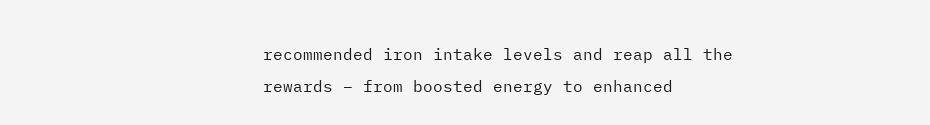recommended iron intake levels and reap all the rewards – from boosted energy to enhanced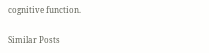cognitive function.

Similar Posts